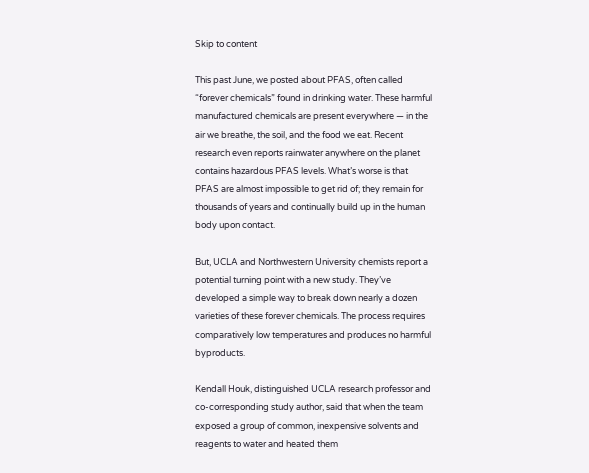Skip to content

This past June, we posted about PFAS, often called “forever chemicals” found in drinking water. These harmful manufactured chemicals are present everywhere — in the air we breathe, the soil, and the food we eat. Recent research even reports rainwater anywhere on the planet contains hazardous PFAS levels. What’s worse is that PFAS are almost impossible to get rid of; they remain for thousands of years and continually build up in the human body upon contact.

But, UCLA and Northwestern University chemists report a potential turning point with a new study. They’ve developed a simple way to break down nearly a dozen varieties of these forever chemicals. The process requires comparatively low temperatures and produces no harmful byproducts.

Kendall Houk, distinguished UCLA research professor and co-corresponding study author, said that when the team exposed a group of common, inexpensive solvents and reagents to water and heated them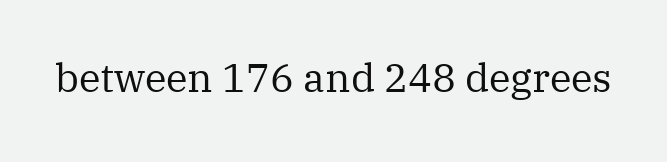between 176 and 248 degrees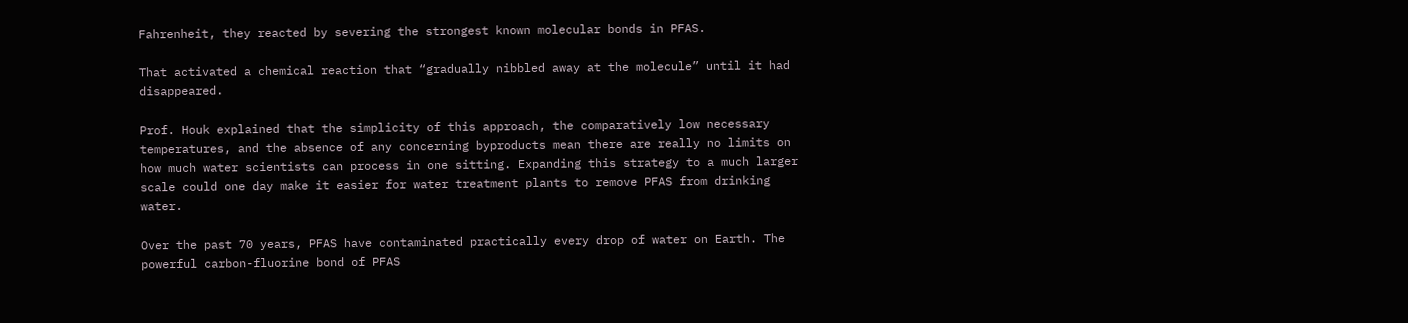Fahrenheit, they reacted by severing the strongest known molecular bonds in PFAS.

That activated a chemical reaction that “gradually nibbled away at the molecule” until it had disappeared.

Prof. Houk explained that the simplicity of this approach, the comparatively low necessary temperatures, and the absence of any concerning byproducts mean there are really no limits on how much water scientists can process in one sitting. Expanding this strategy to a much larger scale could one day make it easier for water treatment plants to remove PFAS from drinking water.

Over the past 70 years, PFAS have contaminated practically every drop of water on Earth. The powerful carbon-fluorine bond of PFAS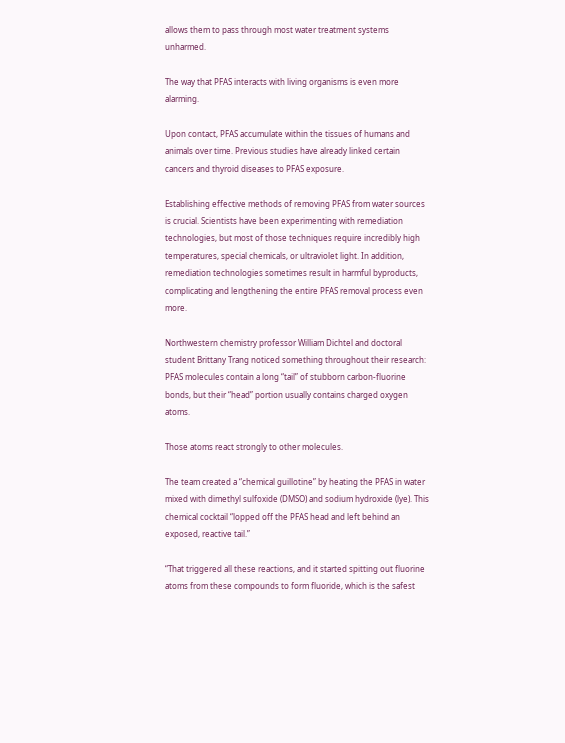allows them to pass through most water treatment systems unharmed.

The way that PFAS interacts with living organisms is even more alarming.

Upon contact, PFAS accumulate within the tissues of humans and animals over time. Previous studies have already linked certain cancers and thyroid diseases to PFAS exposure.

Establishing effective methods of removing PFAS from water sources is crucial. Scientists have been experimenting with remediation technologies, but most of those techniques require incredibly high temperatures, special chemicals, or ultraviolet light. In addition, remediation technologies sometimes result in harmful byproducts, complicating and lengthening the entire PFAS removal process even more.

Northwestern chemistry professor William Dichtel and doctoral student Brittany Trang noticed something throughout their research: PFAS molecules contain a long “tail” of stubborn carbon-fluorine bonds, but their “head” portion usually contains charged oxygen atoms.

Those atoms react strongly to other molecules.

The team created a “chemical guillotine” by heating the PFAS in water mixed with dimethyl sulfoxide (DMSO) and sodium hydroxide (lye). This chemical cocktail “lopped off the PFAS head and left behind an exposed, reactive tail.”

“That triggered all these reactions, and it started spitting out fluorine atoms from these compounds to form fluoride, which is the safest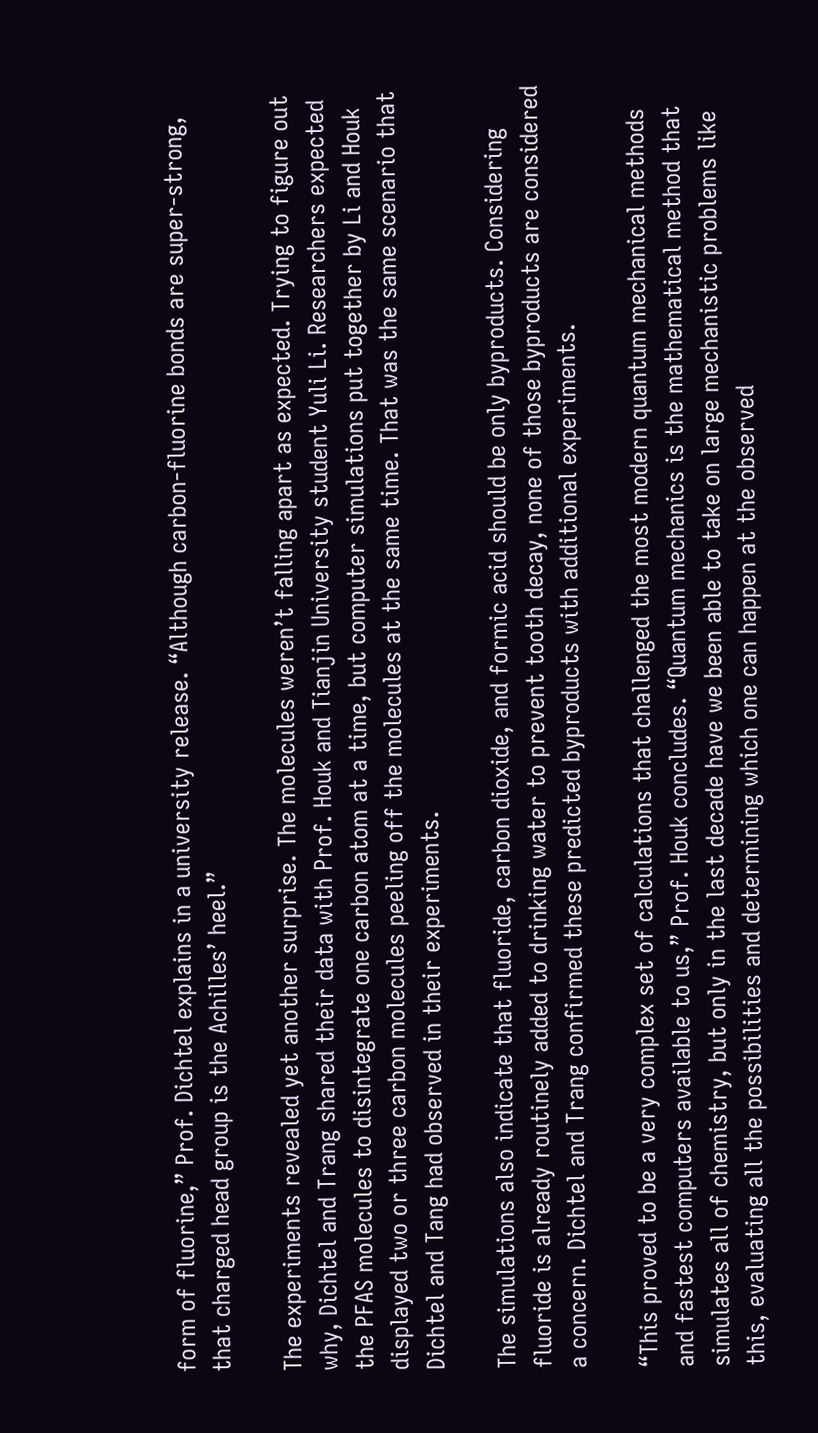form of fluorine,” Prof. Dichtel explains in a university release. “Although carbon-fluorine bonds are super-strong, that charged head group is the Achilles’ heel.”

The experiments revealed yet another surprise. The molecules weren’t falling apart as expected. Trying to figure out why, Dichtel and Trang shared their data with Prof. Houk and Tianjin University student Yuli Li. Researchers expected the PFAS molecules to disintegrate one carbon atom at a time, but computer simulations put together by Li and Houk displayed two or three carbon molecules peeling off the molecules at the same time. That was the same scenario that Dichtel and Tang had observed in their experiments.

The simulations also indicate that fluoride, carbon dioxide, and formic acid should be only byproducts. Considering fluoride is already routinely added to drinking water to prevent tooth decay, none of those byproducts are considered a concern. Dichtel and Trang confirmed these predicted byproducts with additional experiments.

“This proved to be a very complex set of calculations that challenged the most modern quantum mechanical methods and fastest computers available to us,” Prof. Houk concludes. “Quantum mechanics is the mathematical method that simulates all of chemistry, but only in the last decade have we been able to take on large mechanistic problems like this, evaluating all the possibilities and determining which one can happen at the observed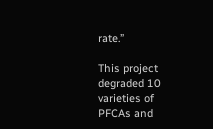rate.”

This project degraded 10 varieties of PFCAs and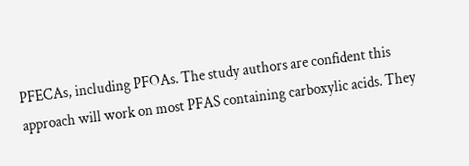PFECAs, including PFOAs. The study authors are confident this approach will work on most PFAS containing carboxylic acids. They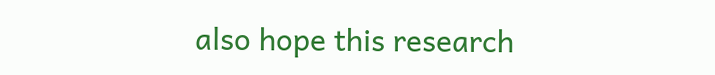also hope this research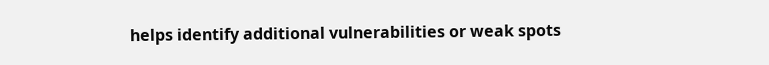helps identify additional vulnerabilities or weak spots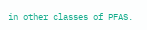in other classes of PFAS.